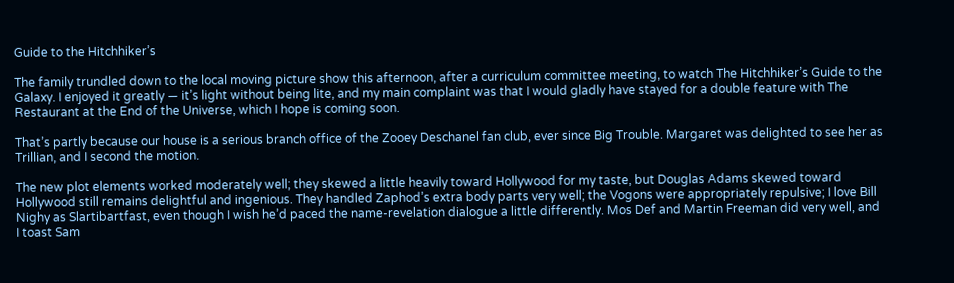Guide to the Hitchhiker’s

The family trundled down to the local moving picture show this afternoon, after a curriculum committee meeting, to watch The Hitchhiker’s Guide to the Galaxy. I enjoyed it greatly — it’s light without being lite, and my main complaint was that I would gladly have stayed for a double feature with The Restaurant at the End of the Universe, which I hope is coming soon.

That’s partly because our house is a serious branch office of the Zooey Deschanel fan club, ever since Big Trouble. Margaret was delighted to see her as Trillian, and I second the motion.

The new plot elements worked moderately well; they skewed a little heavily toward Hollywood for my taste, but Douglas Adams skewed toward Hollywood still remains delightful and ingenious. They handled Zaphod’s extra body parts very well; the Vogons were appropriately repulsive; I love Bill Nighy as Slartibartfast, even though I wish he’d paced the name-revelation dialogue a little differently. Mos Def and Martin Freeman did very well, and I toast Sam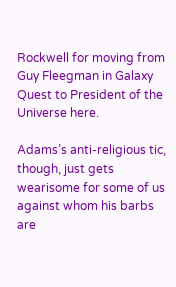Rockwell for moving from Guy Fleegman in Galaxy Quest to President of the Universe here.

Adams’s anti-religious tic, though, just gets wearisome for some of us against whom his barbs are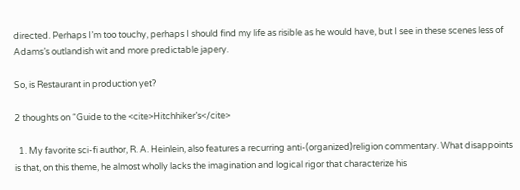directed. Perhaps I’m too touchy, perhaps I should find my life as risible as he would have, but I see in these scenes less of Adams’s outlandish wit and more predictable japery.

So, is Restaurant in production yet?

2 thoughts on “Guide to the <cite>Hitchhiker’s</cite>

  1. My favorite sci-fi author, R. A. Heinlein, also features a recurring anti-(organized)religion commentary. What disappoints is that, on this theme, he almost wholly lacks the imagination and logical rigor that characterize his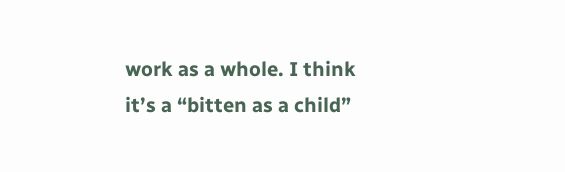work as a whole. I think it’s a “bitten as a child”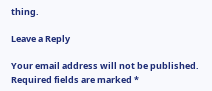thing.

Leave a Reply

Your email address will not be published. Required fields are marked *